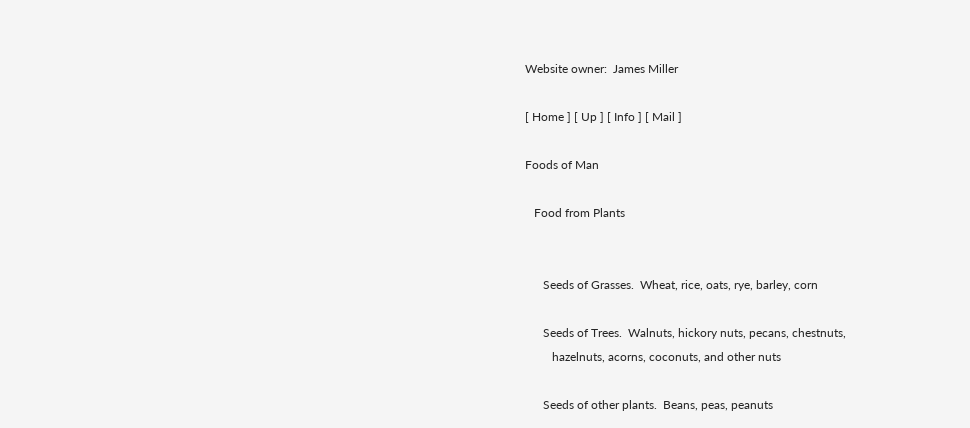Website owner:  James Miller

[ Home ] [ Up ] [ Info ] [ Mail ]

Foods of Man

   Food from Plants


      Seeds of Grasses.  Wheat, rice, oats, rye, barley, corn

      Seeds of Trees.  Walnuts, hickory nuts, pecans, chestnuts,
         hazelnuts, acorns, coconuts, and other nuts

      Seeds of other plants.  Beans, peas, peanuts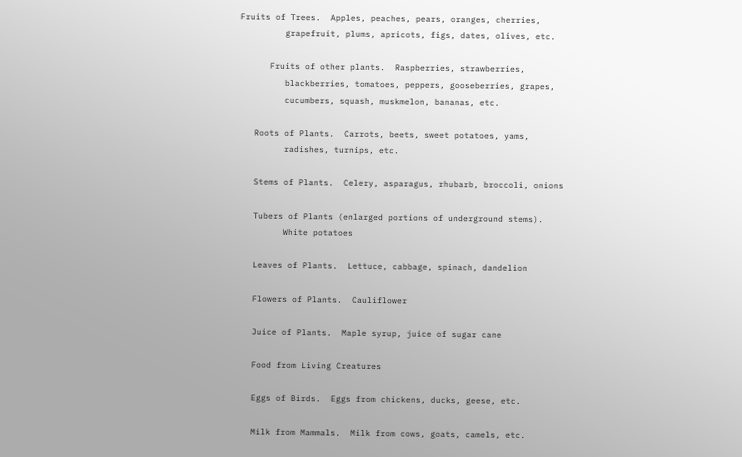Fruits of Trees.  Apples, peaches, pears, oranges, cherries,
         grapefruit, plums, apricots, figs, dates, olives, etc.

      Fruits of other plants.  Raspberries, strawberries,
         blackberries, tomatoes, peppers, gooseberries, grapes,
         cucumbers, squash, muskmelon, bananas, etc.

   Roots of Plants.  Carrots, beets, sweet potatoes, yams,
         radishes, turnips, etc.

   Stems of Plants.  Celery, asparagus, rhubarb, broccoli, onions

   Tubers of Plants (enlarged portions of underground stems).
         White potatoes

   Leaves of Plants.  Lettuce, cabbage, spinach, dandelion

   Flowers of Plants.  Cauliflower

   Juice of Plants.  Maple syrup, juice of sugar cane

   Food from Living Creatures

   Eggs of Birds.  Eggs from chickens, ducks, geese, etc.

   Milk from Mammals.  Milk from cows, goats, camels, etc.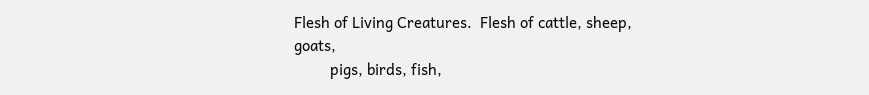Flesh of Living Creatures.  Flesh of cattle, sheep, goats,
         pigs, birds, fish,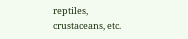reptiles, crustaceans, etc.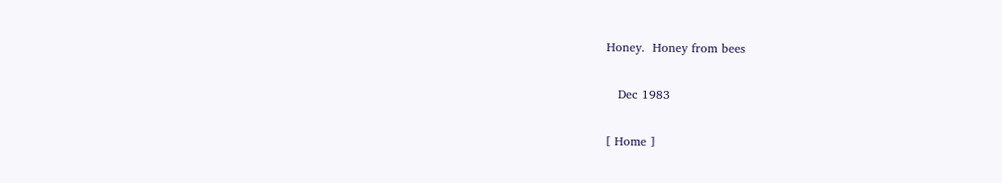Honey.  Honey from bees

   Dec 1983

[ Home ]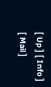[ Up ] [ Info ] [ Mail ]